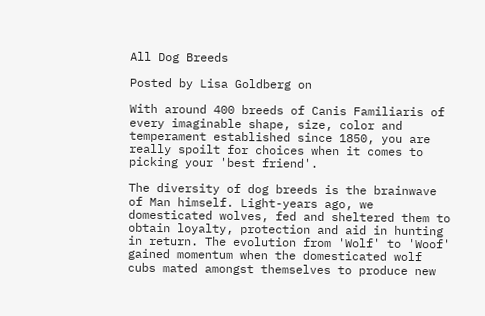All Dog Breeds

Posted by Lisa Goldberg on

With around 400 breeds of Canis Familiaris of every imaginable shape, size, color and temperament established since 1850, you are really spoilt for choices when it comes to picking your 'best friend'.

The diversity of dog breeds is the brainwave of Man himself. Light-years ago, we domesticated wolves, fed and sheltered them to obtain loyalty, protection and aid in hunting in return. The evolution from 'Wolf' to 'Woof' gained momentum when the domesticated wolf cubs mated amongst themselves to produce new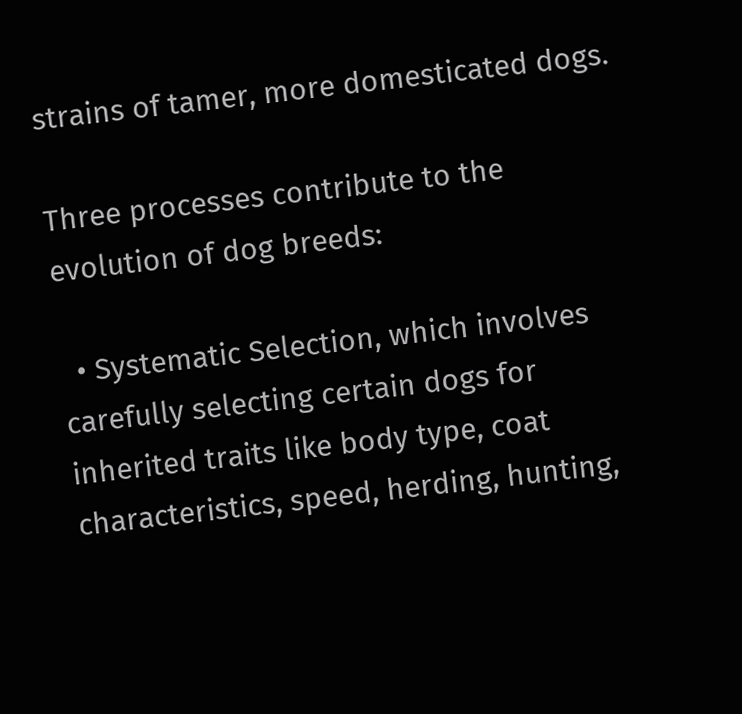strains of tamer, more domesticated dogs.

Three processes contribute to the evolution of dog breeds:

  • Systematic Selection, which involves carefully selecting certain dogs for inherited traits like body type, coat characteristics, speed, herding, hunting,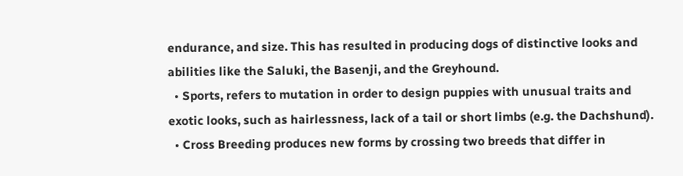endurance, and size. This has resulted in producing dogs of distinctive looks and abilities like the Saluki, the Basenji, and the Greyhound.
  • Sports, refers to mutation in order to design puppies with unusual traits and exotic looks, such as hairlessness, lack of a tail or short limbs (e.g. the Dachshund).
  • Cross Breeding produces new forms by crossing two breeds that differ in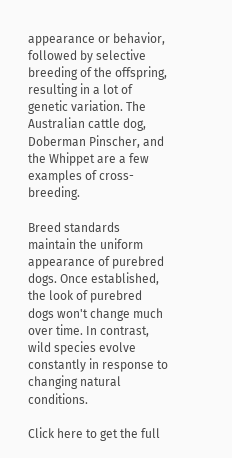appearance or behavior, followed by selective breeding of the offspring, resulting in a lot of genetic variation. The Australian cattle dog, Doberman Pinscher, and the Whippet are a few examples of cross-breeding.

Breed standards maintain the uniform appearance of purebred dogs. Once established, the look of purebred dogs won't change much over time. In contrast, wild species evolve constantly in response to changing natural conditions.

Click here to get the full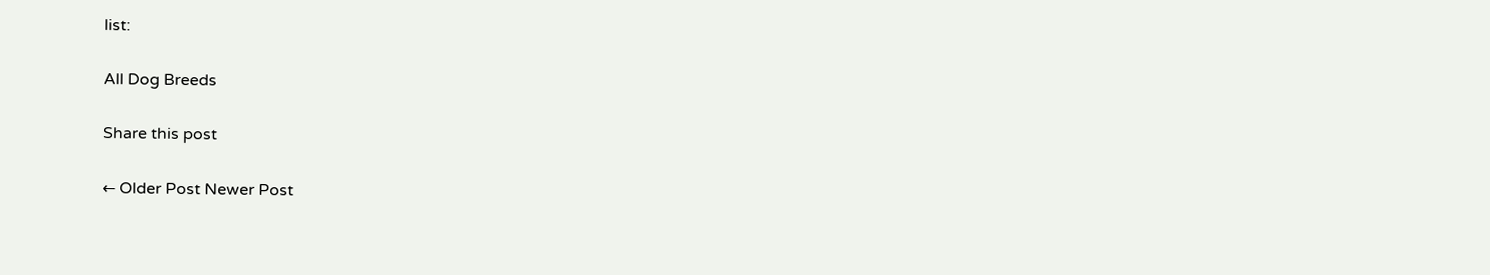list:

All Dog Breeds

Share this post

← Older Post Newer Post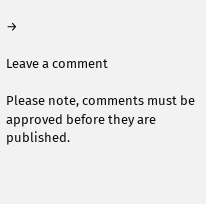→

Leave a comment

Please note, comments must be approved before they are published.